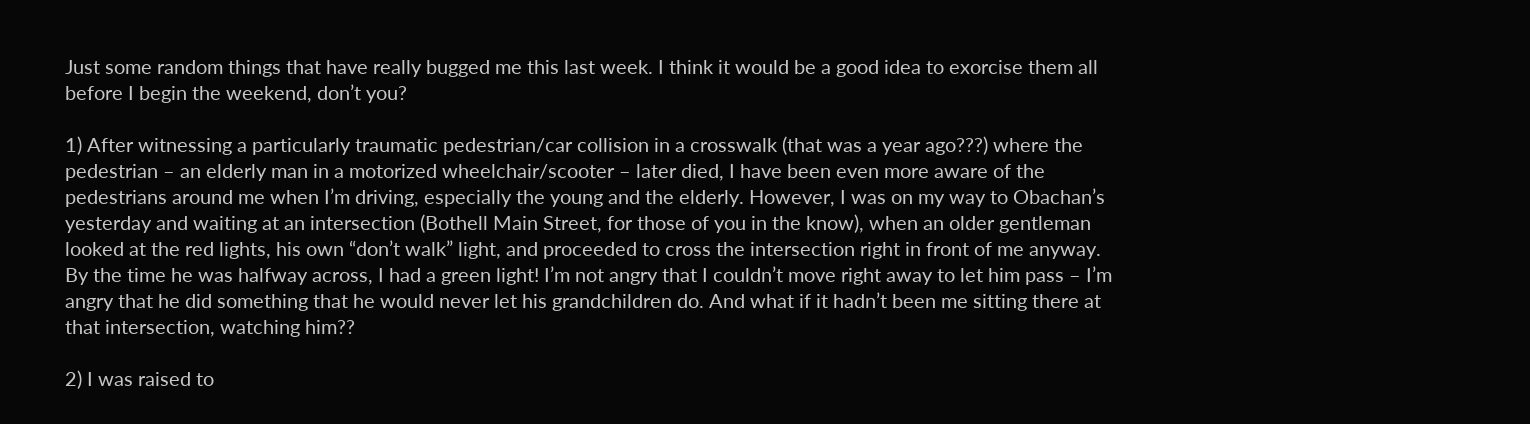Just some random things that have really bugged me this last week. I think it would be a good idea to exorcise them all before I begin the weekend, don’t you?

1) After witnessing a particularly traumatic pedestrian/car collision in a crosswalk (that was a year ago???) where the pedestrian – an elderly man in a motorized wheelchair/scooter – later died, I have been even more aware of the pedestrians around me when I’m driving, especially the young and the elderly. However, I was on my way to Obachan’s yesterday and waiting at an intersection (Bothell Main Street, for those of you in the know), when an older gentleman looked at the red lights, his own “don’t walk” light, and proceeded to cross the intersection right in front of me anyway. By the time he was halfway across, I had a green light! I’m not angry that I couldn’t move right away to let him pass – I’m angry that he did something that he would never let his grandchildren do. And what if it hadn’t been me sitting there at that intersection, watching him??

2) I was raised to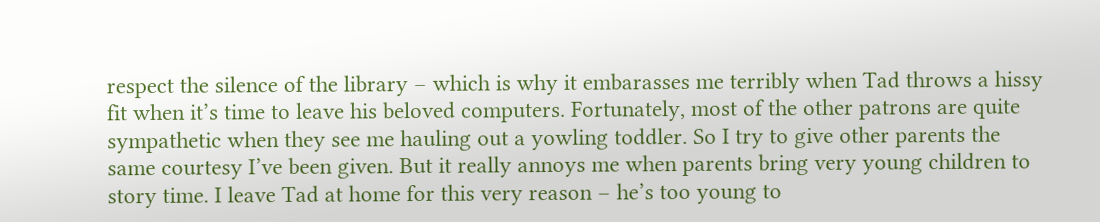respect the silence of the library – which is why it embarasses me terribly when Tad throws a hissy fit when it’s time to leave his beloved computers. Fortunately, most of the other patrons are quite sympathetic when they see me hauling out a yowling toddler. So I try to give other parents the same courtesy I’ve been given. But it really annoys me when parents bring very young children to story time. I leave Tad at home for this very reason – he’s too young to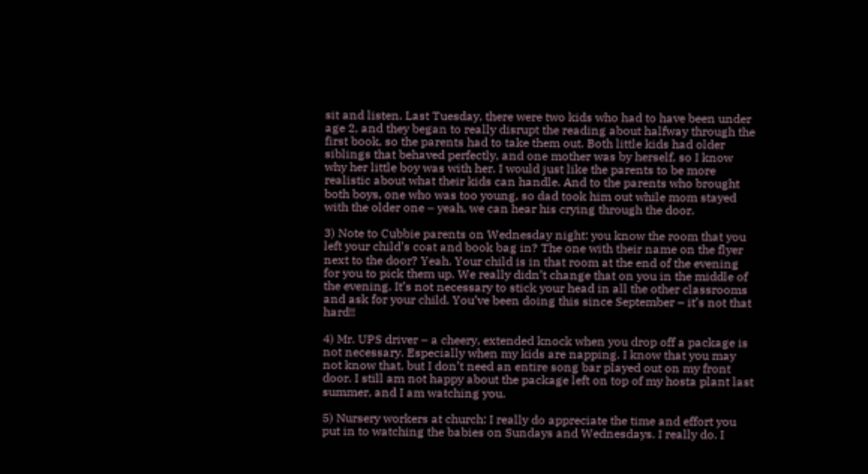sit and listen. Last Tuesday, there were two kids who had to have been under age 2, and they began to really disrupt the reading about halfway through the first book, so the parents had to take them out. Both little kids had older siblings that behaved perfectly, and one mother was by herself, so I know why her little boy was with her. I would just like the parents to be more realistic about what their kids can handle. And to the parents who brought both boys, one who was too young, so dad took him out while mom stayed with the older one – yeah, we can hear his crying through the door.

3) Note to Cubbie parents on Wednesday night: you know the room that you left your child’s coat and book bag in? The one with their name on the flyer next to the door? Yeah. Your child is in that room at the end of the evening for you to pick them up. We really didn’t change that on you in the middle of the evening. It’s not necessary to stick your head in all the other classrooms and ask for your child. You’ve been doing this since September – it’s not that hard!!

4) Mr. UPS driver – a cheery, extended knock when you drop off a package is not necessary. Especially when my kids are napping. I know that you may not know that, but I don’t need an entire song bar played out on my front door. I still am not happy about the package left on top of my hosta plant last summer, and I am watching you.

5) Nursery workers at church: I really do appreciate the time and effort you put in to watching the babies on Sundays and Wednesdays. I really do. I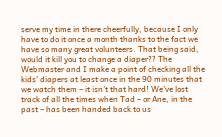serve my time in there cheerfully, because I only have to do it once a month thanks to the fact we have so many great volunteers. That being said, would it kill you to change a diaper?? The Webmaster and I make a point of checking all the kids’ diapers at least once in the 90 minutes that we watch them – it isn’t that hard! We’ve lost track of all the times when Tad – or Ane, in the past – has been handed back to us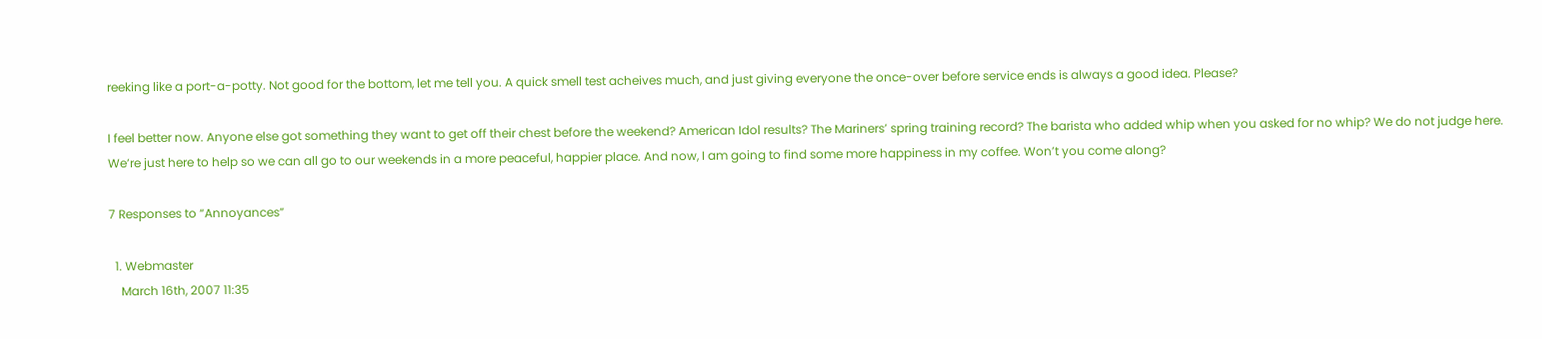reeking like a port-a-potty. Not good for the bottom, let me tell you. A quick smell test acheives much, and just giving everyone the once-over before service ends is always a good idea. Please?

I feel better now. Anyone else got something they want to get off their chest before the weekend? American Idol results? The Mariners’ spring training record? The barista who added whip when you asked for no whip? We do not judge here. We’re just here to help so we can all go to our weekends in a more peaceful, happier place. And now, I am going to find some more happiness in my coffee. Won’t you come along?

7 Responses to “Annoyances”

  1. Webmaster
    March 16th, 2007 11:35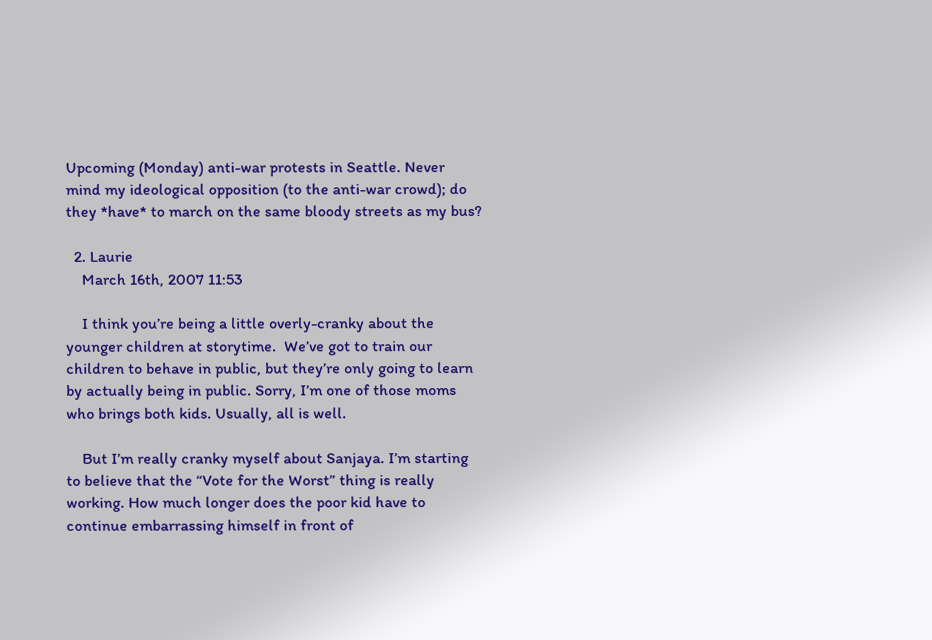Upcoming (Monday) anti-war protests in Seattle. Never mind my ideological opposition (to the anti-war crowd); do they *have* to march on the same bloody streets as my bus?

  2. Laurie
    March 16th, 2007 11:53

    I think you’re being a little overly-cranky about the younger children at storytime.  We’ve got to train our children to behave in public, but they’re only going to learn by actually being in public. Sorry, I’m one of those moms who brings both kids. Usually, all is well.

    But I’m really cranky myself about Sanjaya. I’m starting to believe that the “Vote for the Worst” thing is really working. How much longer does the poor kid have to continue embarrassing himself in front of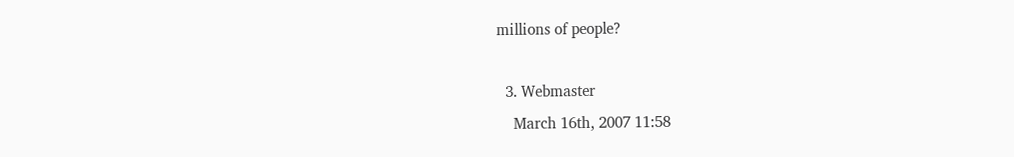millions of people?

  3. Webmaster
    March 16th, 2007 11:58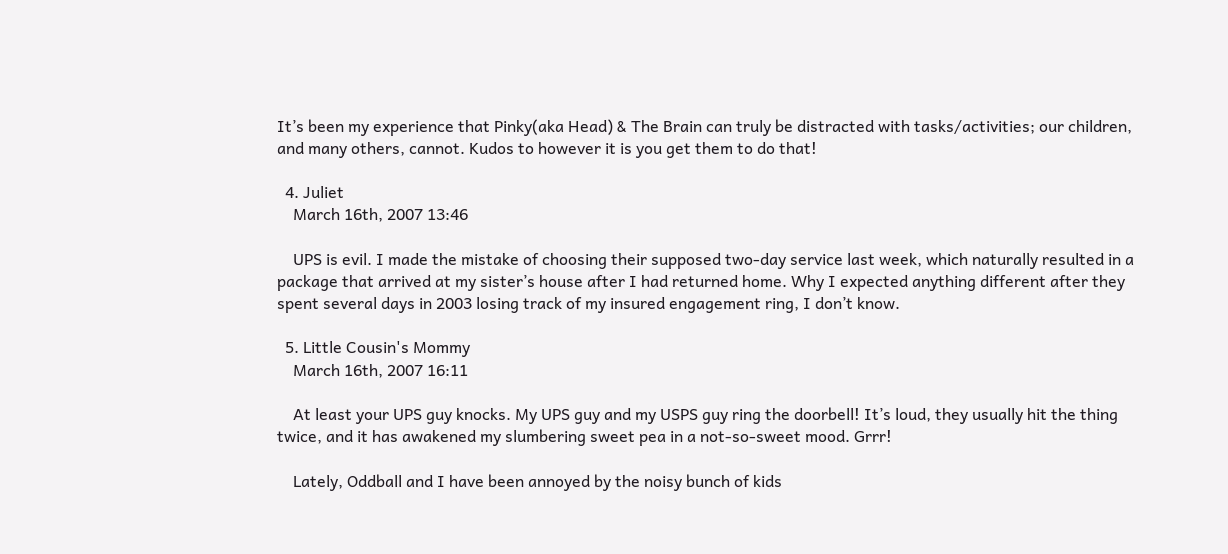It’s been my experience that Pinky(aka Head) & The Brain can truly be distracted with tasks/activities; our children, and many others, cannot. Kudos to however it is you get them to do that!

  4. Juliet
    March 16th, 2007 13:46

    UPS is evil. I made the mistake of choosing their supposed two-day service last week, which naturally resulted in a package that arrived at my sister’s house after I had returned home. Why I expected anything different after they spent several days in 2003 losing track of my insured engagement ring, I don’t know.

  5. Little Cousin's Mommy
    March 16th, 2007 16:11

    At least your UPS guy knocks. My UPS guy and my USPS guy ring the doorbell! It’s loud, they usually hit the thing twice, and it has awakened my slumbering sweet pea in a not-so-sweet mood. Grrr!

    Lately, Oddball and I have been annoyed by the noisy bunch of kids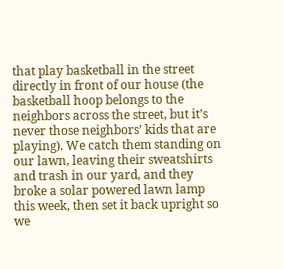that play basketball in the street directly in front of our house (the basketball hoop belongs to the neighbors across the street, but it’s never those neighbors’ kids that are playing). We catch them standing on our lawn, leaving their sweatshirts and trash in our yard, and they broke a solar powered lawn lamp this week, then set it back upright so we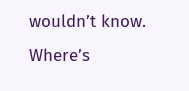wouldn’t know. Where’s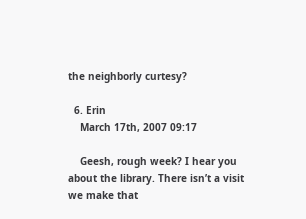the neighborly curtesy?

  6. Erin
    March 17th, 2007 09:17

    Geesh, rough week? I hear you about the library. There isn’t a visit we make that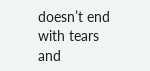doesn’t end with tears and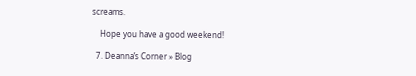screams.

    Hope you have a good weekend!

  7. Deanna’s Corner » Blog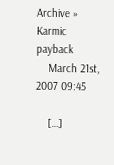Archive » Karmic payback
    March 21st, 2007 09:45

    […]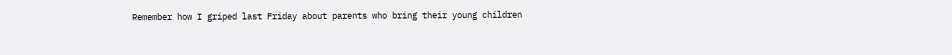Remember how I griped last Friday about parents who bring their young children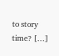to story time? […]